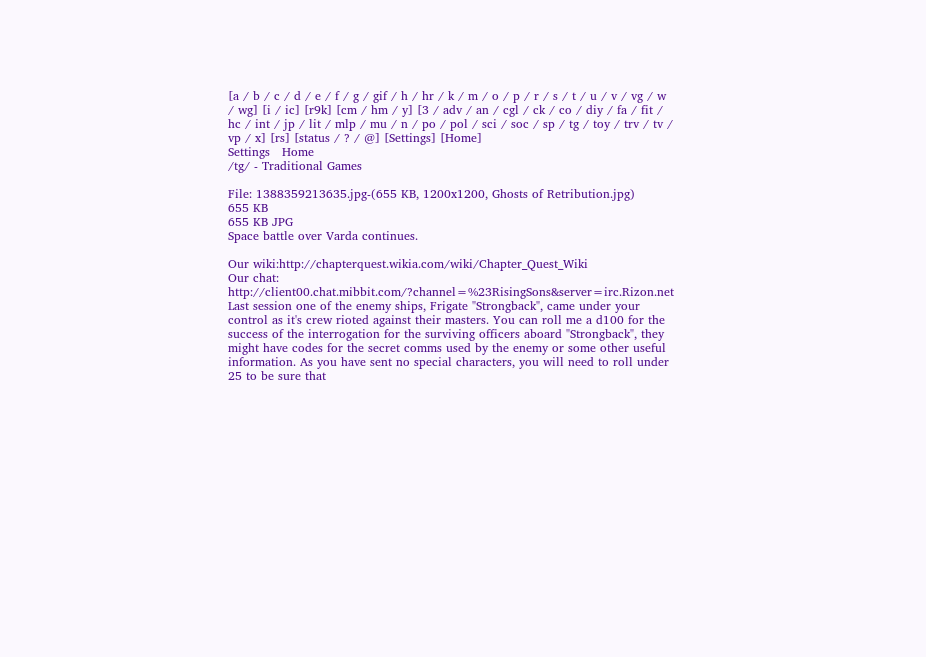[a / b / c / d / e / f / g / gif / h / hr / k / m / o / p / r / s / t / u / v / vg / w / wg] [i / ic] [r9k] [cm / hm / y] [3 / adv / an / cgl / ck / co / diy / fa / fit / hc / int / jp / lit / mlp / mu / n / po / pol / sci / soc / sp / tg / toy / trv / tv / vp / x] [rs] [status / ? / @] [Settings] [Home]
Settings   Home
/tg/ - Traditional Games

File: 1388359213635.jpg-(655 KB, 1200x1200, Ghosts of Retribution.jpg)
655 KB
655 KB JPG
Space battle over Varda continues.

Our wiki:http://chapterquest.wikia.com/wiki/Chapter_Quest_Wiki
Our chat: http://client00.chat.mibbit.com/?channel=%23RisingSons&server=irc.Rizon.net
Last session one of the enemy ships, Frigate "Strongback", came under your control as it's crew rioted against their masters. You can roll me a d100 for the success of the interrogation for the surviving officers aboard "Strongback", they might have codes for the secret comms used by the enemy or some other useful information. As you have sent no special characters, you will need to roll under 25 to be sure that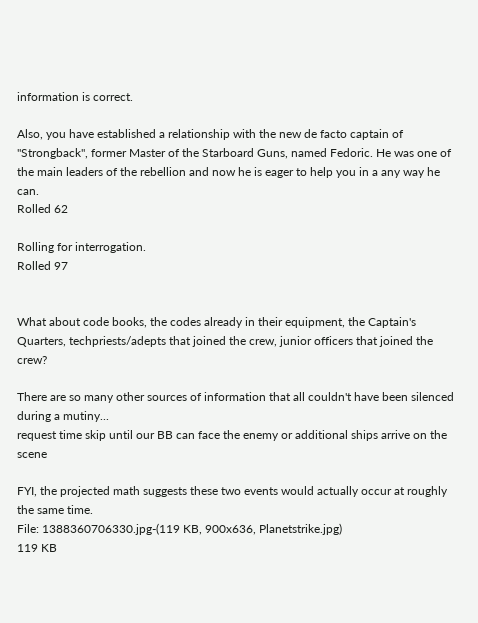information is correct.

Also, you have established a relationship with the new de facto captain of "Strongback", former Master of the Starboard Guns, named Fedoric. He was one of the main leaders of the rebellion and now he is eager to help you in a any way he can.
Rolled 62

Rolling for interrogation.
Rolled 97


What about code books, the codes already in their equipment, the Captain's Quarters, techpriests/adepts that joined the crew, junior officers that joined the crew?

There are so many other sources of information that all couldn't have been silenced during a mutiny...
request time skip until our BB can face the enemy or additional ships arrive on the scene

FYI, the projected math suggests these two events would actually occur at roughly the same time.
File: 1388360706330.jpg-(119 KB, 900x636, Planetstrike.jpg)
119 KB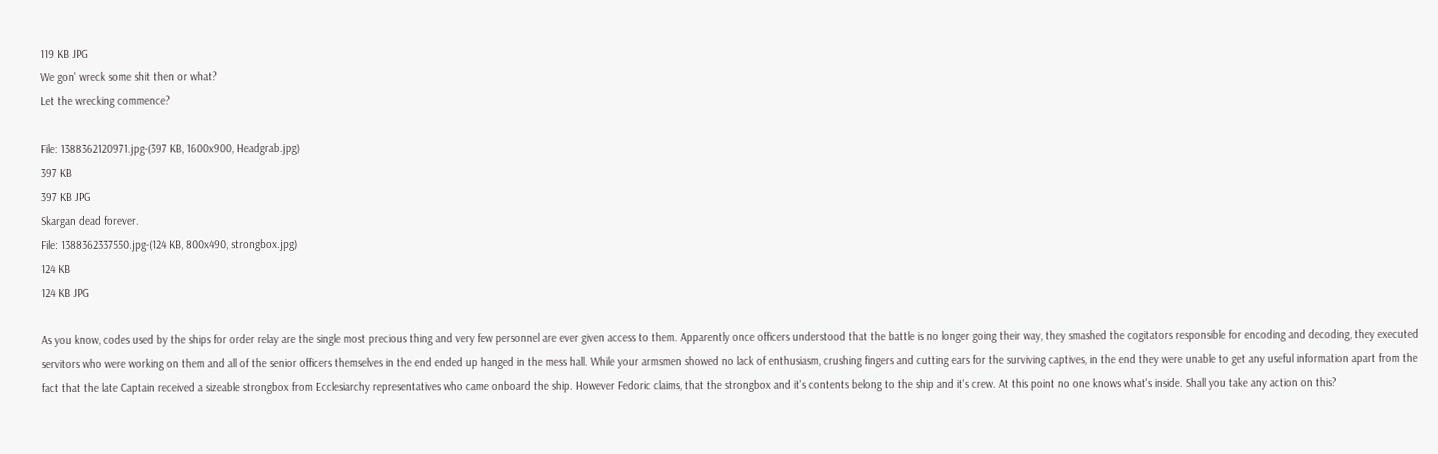119 KB JPG
We gon' wreck some shit then or what?
Let the wrecking commence?

File: 1388362120971.jpg-(397 KB, 1600x900, Headgrab.jpg)
397 KB
397 KB JPG
Skargan dead forever.
File: 1388362337550.jpg-(124 KB, 800x490, strongbox.jpg)
124 KB
124 KB JPG

As you know, codes used by the ships for order relay are the single most precious thing and very few personnel are ever given access to them. Apparently once officers understood that the battle is no longer going their way, they smashed the cogitators responsible for encoding and decoding, they executed servitors who were working on them and all of the senior officers themselves in the end ended up hanged in the mess hall. While your armsmen showed no lack of enthusiasm, crushing fingers and cutting ears for the surviving captives, in the end they were unable to get any useful information apart from the fact that the late Captain received a sizeable strongbox from Ecclesiarchy representatives who came onboard the ship. However Fedoric claims, that the strongbox and it's contents belong to the ship and it's crew. At this point no one knows what's inside. Shall you take any action on this?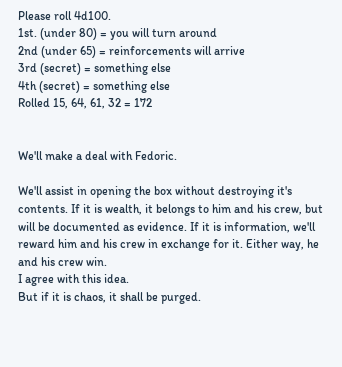Please roll 4d100.
1st. (under 80) = you will turn around
2nd (under 65) = reinforcements will arrive
3rd (secret) = something else
4th (secret) = something else
Rolled 15, 64, 61, 32 = 172


We'll make a deal with Fedoric.

We'll assist in opening the box without destroying it's contents. If it is wealth, it belongs to him and his crew, but will be documented as evidence. If it is information, we'll reward him and his crew in exchange for it. Either way, he and his crew win.
I agree with this idea.
But if it is chaos, it shall be purged.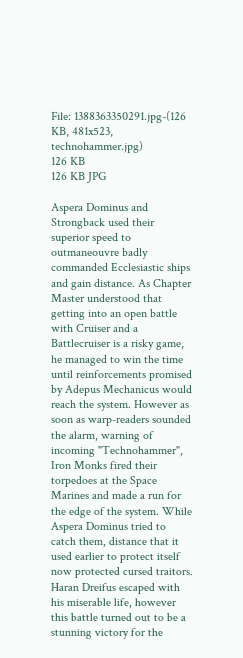File: 1388363350291.jpg-(126 KB, 481x523, technohammer.jpg)
126 KB
126 KB JPG

Aspera Dominus and Strongback used their superior speed to outmaneouvre badly commanded Ecclesiastic ships and gain distance. As Chapter Master understood that getting into an open battle with Cruiser and a Battlecruiser is a risky game, he managed to win the time until reinforcements promised by Adepus Mechanicus would reach the system. However as soon as warp-readers sounded the alarm, warning of incoming "Technohammer", Iron Monks fired their torpedoes at the Space Marines and made a run for the edge of the system. While Aspera Dominus tried to catch them, distance that it used earlier to protect itself now protected cursed traitors. Haran Dreifus escaped with his miserable life, however this battle turned out to be a stunning victory for the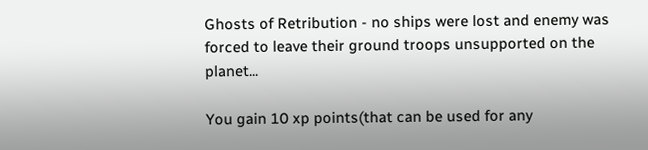Ghosts of Retribution - no ships were lost and enemy was forced to leave their ground troops unsupported on the planet...

You gain 10 xp points(that can be used for any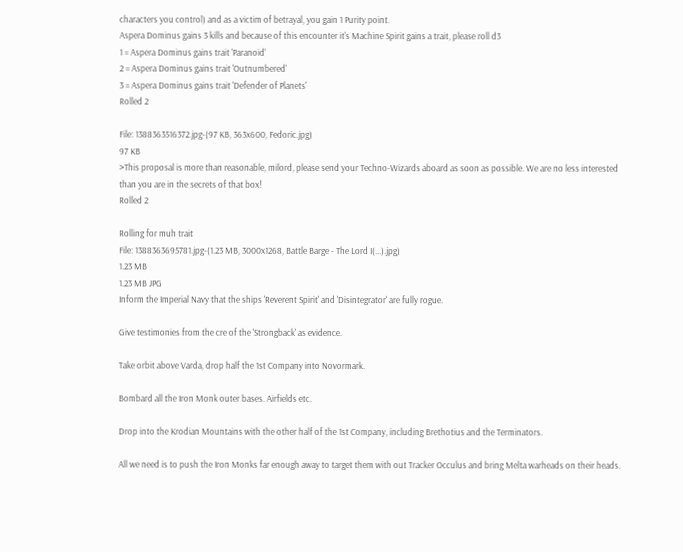characters you control) and as a victim of betrayal, you gain 1 Purity point.
Aspera Dominus gains 3 kills and because of this encounter it's Machine Spirit gains a trait, please roll d3
1 = Aspera Dominus gains trait 'Paranoid'
2 = Aspera Dominus gains trait 'Outnumbered'
3 = Aspera Dominus gains trait 'Defender of Planets'
Rolled 2

File: 1388363516372.jpg-(97 KB, 363x600, Fedoric.jpg)
97 KB
>This proposal is more than reasonable, milord, please send your Techno-Wizards aboard as soon as possible. We are no less interested than you are in the secrets of that box!
Rolled 2

Rolling for muh trait
File: 1388363695781.jpg-(1.23 MB, 3000x1268, Battle Barge - The Lord I(...).jpg)
1.23 MB
1.23 MB JPG
Inform the Imperial Navy that the ships 'Reverent Spirit' and 'Disintegrator' are fully rogue.

Give testimonies from the cre of the 'Strongback' as evidence.

Take orbit above Varda, drop half the 1st Company into Novormark.

Bombard all the Iron Monk outer bases. Airfields etc.

Drop into the Krodian Mountains with the other half of the 1st Company, including Brethotius and the Terminators.

All we need is to push the Iron Monks far enough away to target them with out Tracker Occulus and bring Melta warheads on their heads.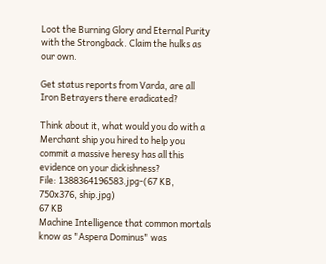Loot the Burning Glory and Eternal Purity with the Strongback. Claim the hulks as our own.

Get status reports from Varda, are all Iron Betrayers there eradicated?

Think about it, what would you do with a Merchant ship you hired to help you commit a massive heresy has all this evidence on your dickishness?
File: 1388364196583.jpg-(67 KB, 750x376, ship.jpg)
67 KB
Machine Intelligence that common mortals know as "Aspera Dominus" was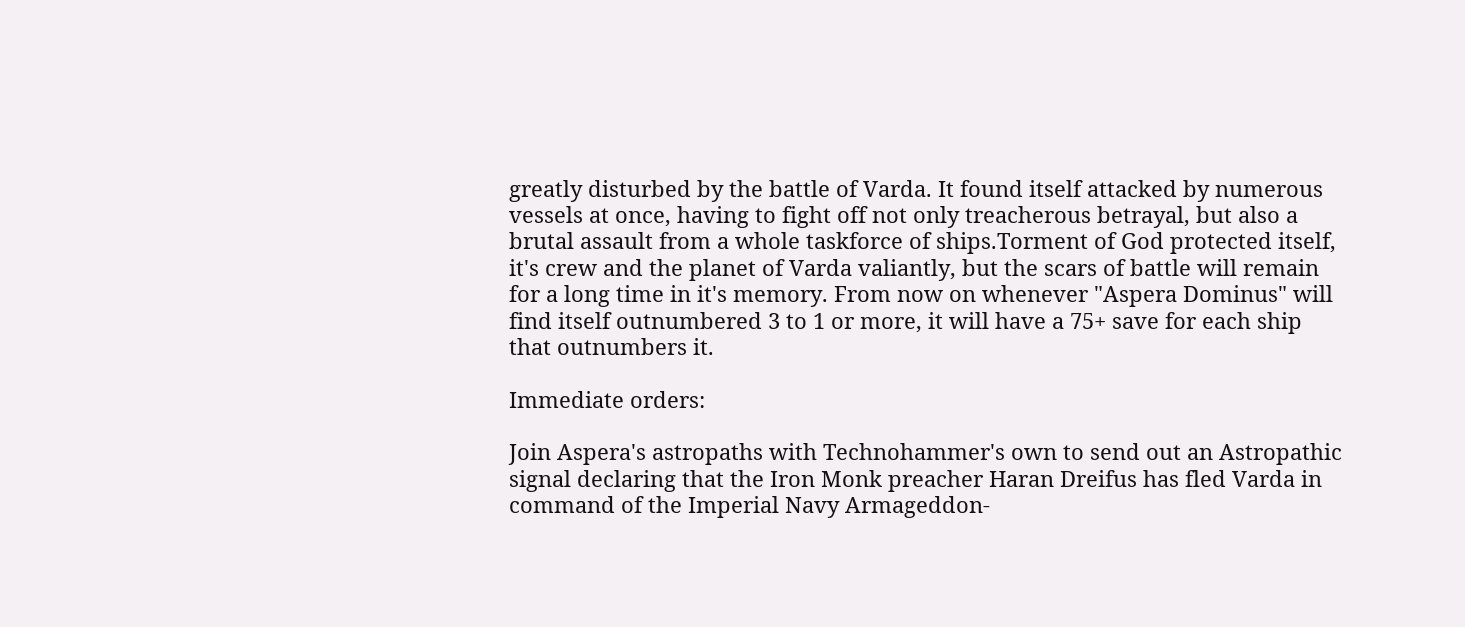greatly disturbed by the battle of Varda. It found itself attacked by numerous vessels at once, having to fight off not only treacherous betrayal, but also a brutal assault from a whole taskforce of ships.Torment of God protected itself, it's crew and the planet of Varda valiantly, but the scars of battle will remain for a long time in it's memory. From now on whenever "Aspera Dominus" will find itself outnumbered 3 to 1 or more, it will have a 75+ save for each ship that outnumbers it.

Immediate orders:

Join Aspera's astropaths with Technohammer's own to send out an Astropathic signal declaring that the Iron Monk preacher Haran Dreifus has fled Varda in command of the Imperial Navy Armageddon-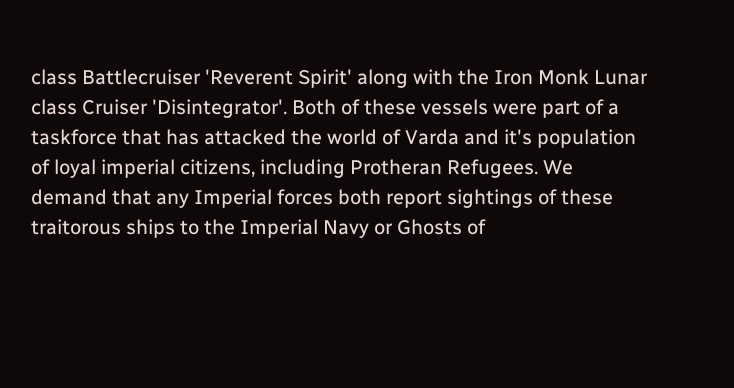class Battlecruiser 'Reverent Spirit' along with the Iron Monk Lunar class Cruiser 'Disintegrator'. Both of these vessels were part of a taskforce that has attacked the world of Varda and it's population of loyal imperial citizens, including Protheran Refugees. We demand that any Imperial forces both report sightings of these traitorous ships to the Imperial Navy or Ghosts of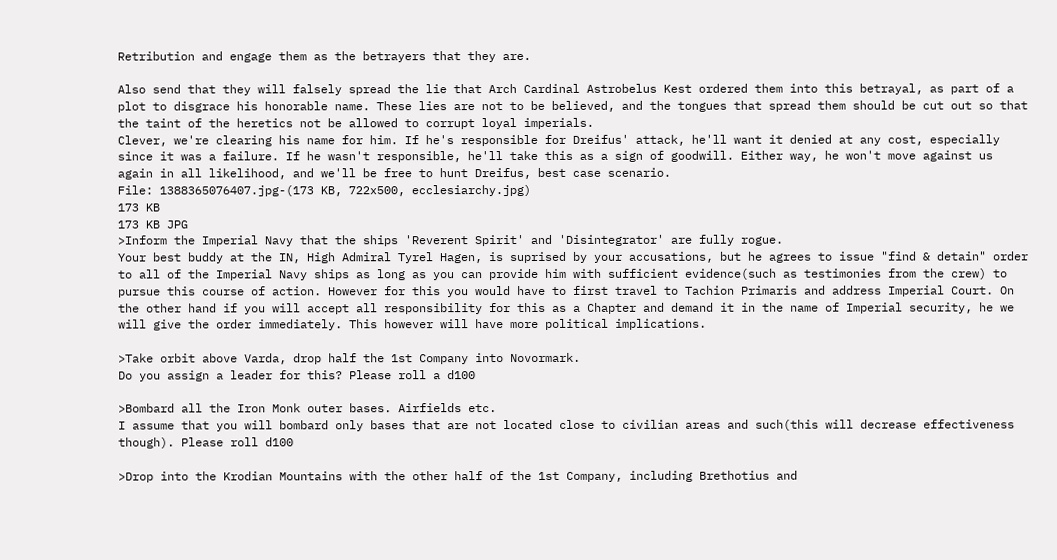Retribution and engage them as the betrayers that they are.

Also send that they will falsely spread the lie that Arch Cardinal Astrobelus Kest ordered them into this betrayal, as part of a plot to disgrace his honorable name. These lies are not to be believed, and the tongues that spread them should be cut out so that the taint of the heretics not be allowed to corrupt loyal imperials.
Clever, we're clearing his name for him. If he's responsible for Dreifus' attack, he'll want it denied at any cost, especially since it was a failure. If he wasn't responsible, he'll take this as a sign of goodwill. Either way, he won't move against us again in all likelihood, and we'll be free to hunt Dreifus, best case scenario.
File: 1388365076407.jpg-(173 KB, 722x500, ecclesiarchy.jpg)
173 KB
173 KB JPG
>Inform the Imperial Navy that the ships 'Reverent Spirit' and 'Disintegrator' are fully rogue.
Your best buddy at the IN, High Admiral Tyrel Hagen, is suprised by your accusations, but he agrees to issue "find & detain" order to all of the Imperial Navy ships as long as you can provide him with sufficient evidence(such as testimonies from the crew) to pursue this course of action. However for this you would have to first travel to Tachion Primaris and address Imperial Court. On the other hand if you will accept all responsibility for this as a Chapter and demand it in the name of Imperial security, he we will give the order immediately. This however will have more political implications.

>Take orbit above Varda, drop half the 1st Company into Novormark.
Do you assign a leader for this? Please roll a d100

>Bombard all the Iron Monk outer bases. Airfields etc.
I assume that you will bombard only bases that are not located close to civilian areas and such(this will decrease effectiveness though). Please roll d100

>Drop into the Krodian Mountains with the other half of the 1st Company, including Brethotius and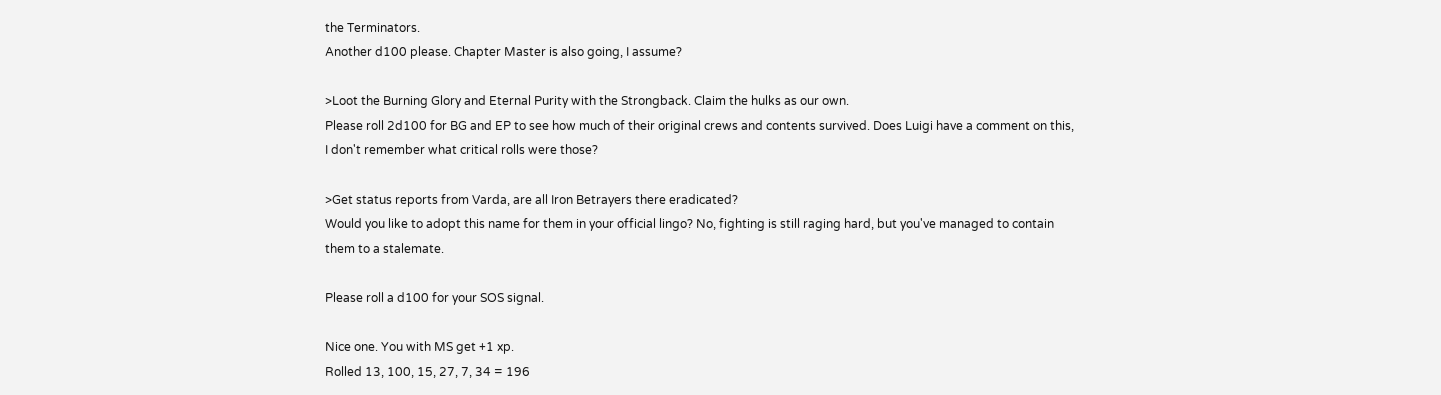the Terminators.
Another d100 please. Chapter Master is also going, I assume?

>Loot the Burning Glory and Eternal Purity with the Strongback. Claim the hulks as our own.
Please roll 2d100 for BG and EP to see how much of their original crews and contents survived. Does Luigi have a comment on this, I don't remember what critical rolls were those?

>Get status reports from Varda, are all Iron Betrayers there eradicated?
Would you like to adopt this name for them in your official lingo? No, fighting is still raging hard, but you've managed to contain them to a stalemate.

Please roll a d100 for your SOS signal.

Nice one. You with MS get +1 xp.
Rolled 13, 100, 15, 27, 7, 34 = 196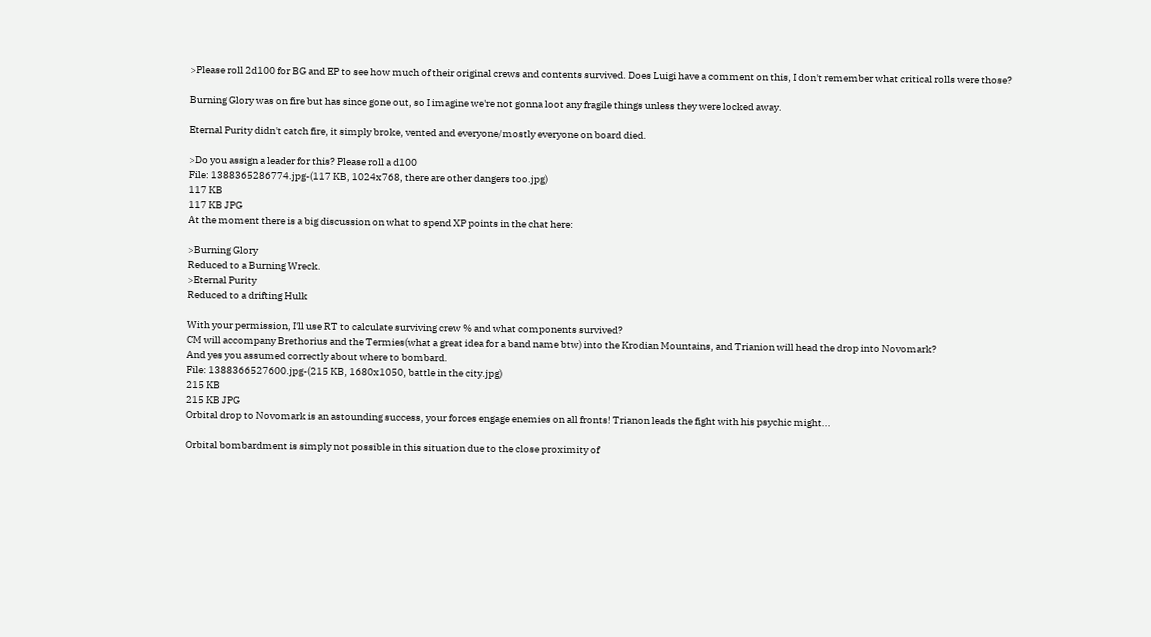>Please roll 2d100 for BG and EP to see how much of their original crews and contents survived. Does Luigi have a comment on this, I don't remember what critical rolls were those?

Burning Glory was on fire but has since gone out, so I imagine we're not gonna loot any fragile things unless they were locked away.

Eternal Purity didn't catch fire, it simply broke, vented and everyone/mostly everyone on board died.

>Do you assign a leader for this? Please roll a d100
File: 1388365286774.jpg-(117 KB, 1024x768, there are other dangers too.jpg)
117 KB
117 KB JPG
At the moment there is a big discussion on what to spend XP points in the chat here:

>Burning Glory
Reduced to a Burning Wreck.
>Eternal Purity
Reduced to a drifting Hulk

With your permission, I'll use RT to calculate surviving crew % and what components survived?
CM will accompany Brethorius and the Termies(what a great idea for a band name btw) into the Krodian Mountains, and Trianion will head the drop into Novomark?
And yes you assumed correctly about where to bombard.
File: 1388366527600.jpg-(215 KB, 1680x1050, battle in the city.jpg)
215 KB
215 KB JPG
Orbital drop to Novomark is an astounding success, your forces engage enemies on all fronts! Trianon leads the fight with his psychic might...

Orbital bombardment is simply not possible in this situation due to the close proximity of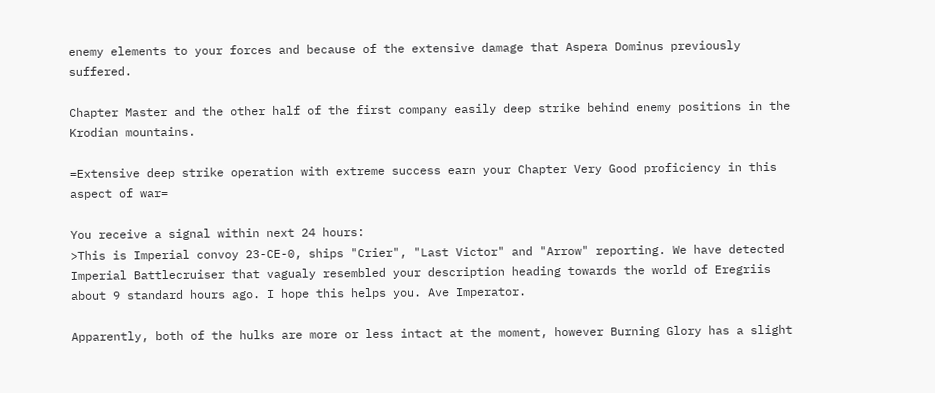enemy elements to your forces and because of the extensive damage that Aspera Dominus previously suffered.

Chapter Master and the other half of the first company easily deep strike behind enemy positions in the Krodian mountains.

=Extensive deep strike operation with extreme success earn your Chapter Very Good proficiency in this aspect of war=

You receive a signal within next 24 hours:
>This is Imperial convoy 23-CE-0, ships "Crier", "Last Victor" and "Arrow" reporting. We have detected Imperial Battlecruiser that vagualy resembled your description heading towards the world of Eregriis about 9 standard hours ago. I hope this helps you. Ave Imperator.

Apparently, both of the hulks are more or less intact at the moment, however Burning Glory has a slight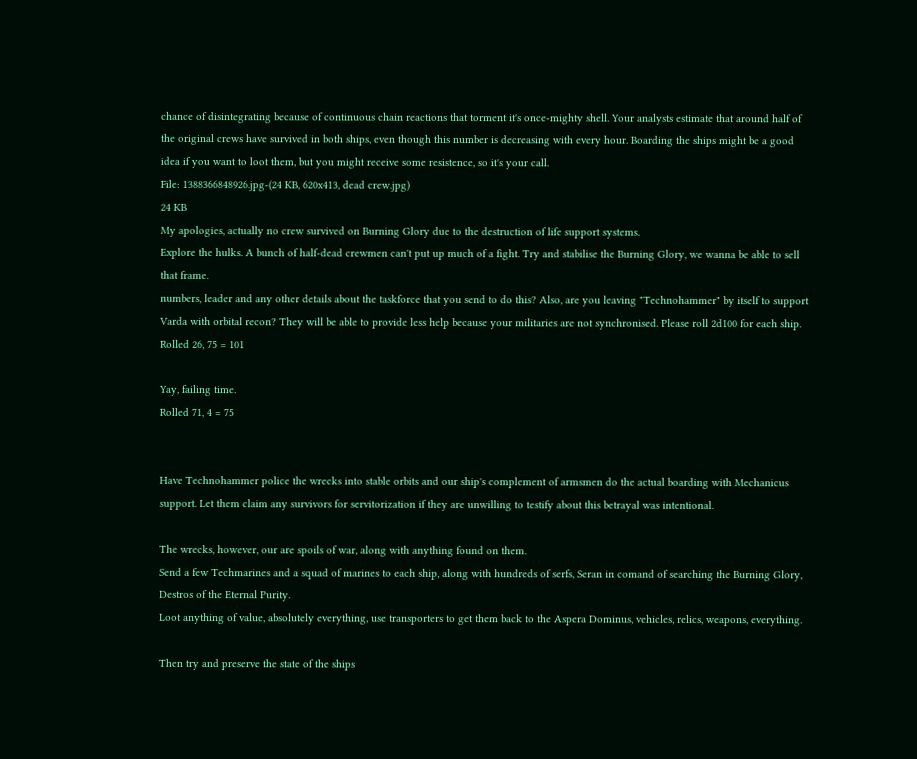chance of disintegrating because of continuous chain reactions that torment it's once-mighty shell. Your analysts estimate that around half of the original crews have survived in both ships, even though this number is decreasing with every hour. Boarding the ships might be a good idea if you want to loot them, but you might receive some resistence, so it's your call.
File: 1388366848926.jpg-(24 KB, 620x413, dead crew.jpg)
24 KB
My apologies, actually no crew survived on Burning Glory due to the destruction of life support systems.
Explore the hulks. A bunch of half-dead crewmen can't put up much of a fight. Try and stabilise the Burning Glory, we wanna be able to sell that frame.
numbers, leader and any other details about the taskforce that you send to do this? Also, are you leaving "Technohammer" by itself to support Varda with orbital recon? They will be able to provide less help because your militaries are not synchronised. Please roll 2d100 for each ship.
Rolled 26, 75 = 101

Yay, failing time.
Rolled 71, 4 = 75


Have Technohammer police the wrecks into stable orbits and our ship's complement of armsmen do the actual boarding with Mechanicus support. Let them claim any survivors for servitorization if they are unwilling to testify about this betrayal was intentional.

The wrecks, however, our are spoils of war, along with anything found on them.
Send a few Techmarines and a squad of marines to each ship, along with hundreds of serfs, Seran in comand of searching the Burning Glory, Destros of the Eternal Purity.
Loot anything of value, absolutely everything, use transporters to get them back to the Aspera Dominus, vehicles, relics, weapons, everything.

Then try and preserve the state of the ships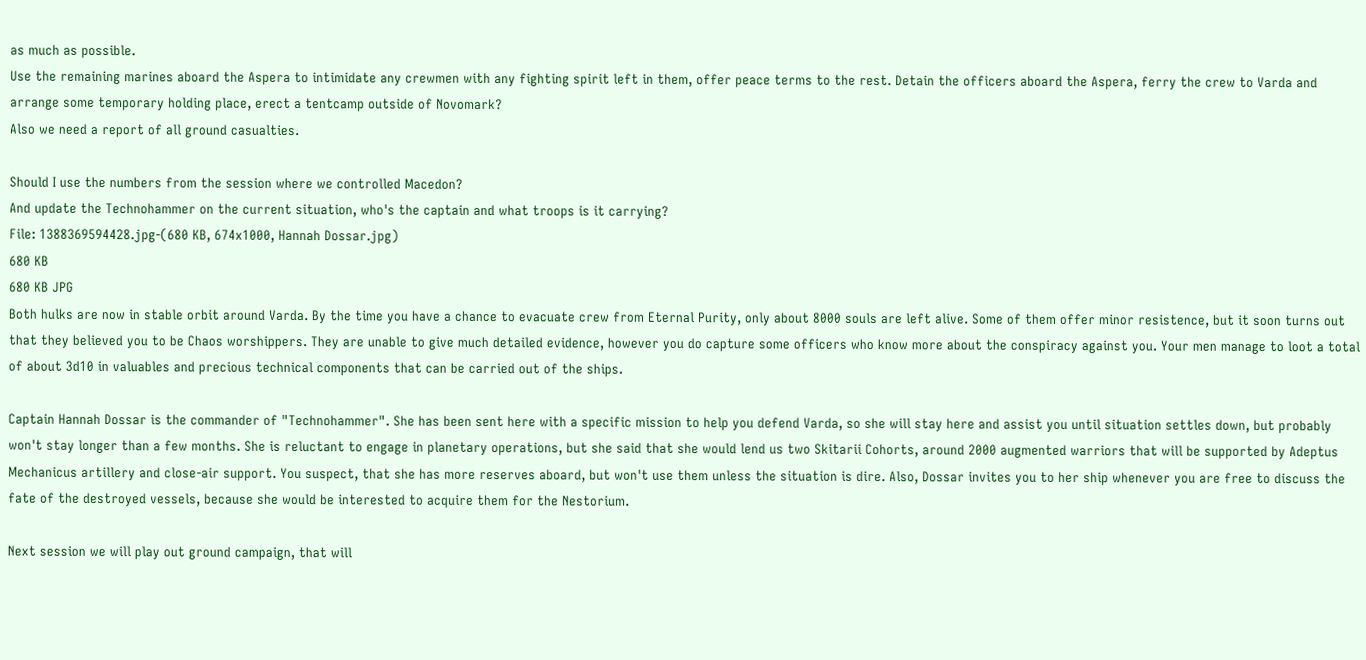as much as possible.
Use the remaining marines aboard the Aspera to intimidate any crewmen with any fighting spirit left in them, offer peace terms to the rest. Detain the officers aboard the Aspera, ferry the crew to Varda and arrange some temporary holding place, erect a tentcamp outside of Novomark?
Also we need a report of all ground casualties.

Should I use the numbers from the session where we controlled Macedon?
And update the Technohammer on the current situation, who's the captain and what troops is it carrying?
File: 1388369594428.jpg-(680 KB, 674x1000, Hannah Dossar.jpg)
680 KB
680 KB JPG
Both hulks are now in stable orbit around Varda. By the time you have a chance to evacuate crew from Eternal Purity, only about 8000 souls are left alive. Some of them offer minor resistence, but it soon turns out that they believed you to be Chaos worshippers. They are unable to give much detailed evidence, however you do capture some officers who know more about the conspiracy against you. Your men manage to loot a total of about 3d10 in valuables and precious technical components that can be carried out of the ships.

Captain Hannah Dossar is the commander of "Technohammer". She has been sent here with a specific mission to help you defend Varda, so she will stay here and assist you until situation settles down, but probably won't stay longer than a few months. She is reluctant to engage in planetary operations, but she said that she would lend us two Skitarii Cohorts, around 2000 augmented warriors that will be supported by Adeptus Mechanicus artillery and close-air support. You suspect, that she has more reserves aboard, but won't use them unless the situation is dire. Also, Dossar invites you to her ship whenever you are free to discuss the fate of the destroyed vessels, because she would be interested to acquire them for the Nestorium.

Next session we will play out ground campaign, that will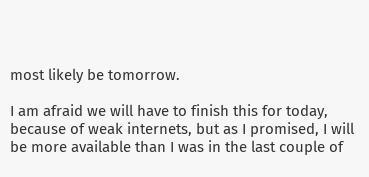most likely be tomorrow.

I am afraid we will have to finish this for today, because of weak internets, but as I promised, I will be more available than I was in the last couple of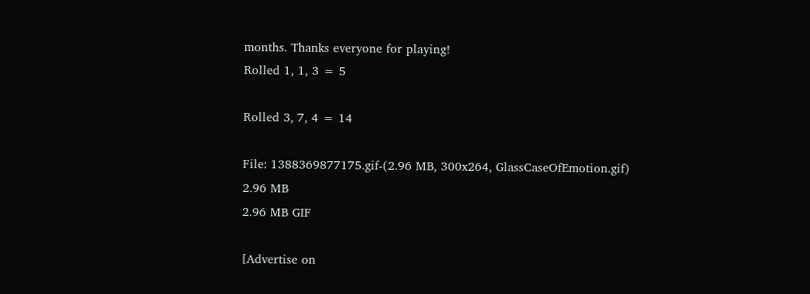months. Thanks everyone for playing!
Rolled 1, 1, 3 = 5

Rolled 3, 7, 4 = 14

File: 1388369877175.gif-(2.96 MB, 300x264, GlassCaseOfEmotion.gif)
2.96 MB
2.96 MB GIF

[Advertise on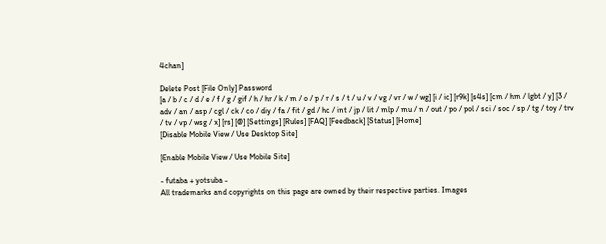4chan]

Delete Post [File Only] Password
[a / b / c / d / e / f / g / gif / h / hr / k / m / o / p / r / s / t / u / v / vg / vr / w / wg] [i / ic] [r9k] [s4s] [cm / hm / lgbt / y] [3 / adv / an / asp / cgl / ck / co / diy / fa / fit / gd / hc / int / jp / lit / mlp / mu / n / out / po / pol / sci / soc / sp / tg / toy / trv / tv / vp / wsg / x] [rs] [@] [Settings] [Rules] [FAQ] [Feedback] [Status] [Home]
[Disable Mobile View / Use Desktop Site]

[Enable Mobile View / Use Mobile Site]

- futaba + yotsuba -
All trademarks and copyrights on this page are owned by their respective parties. Images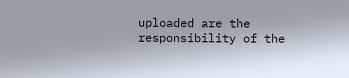uploaded are the responsibility of the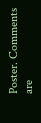Poster. Comments are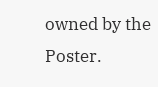owned by the Poster.